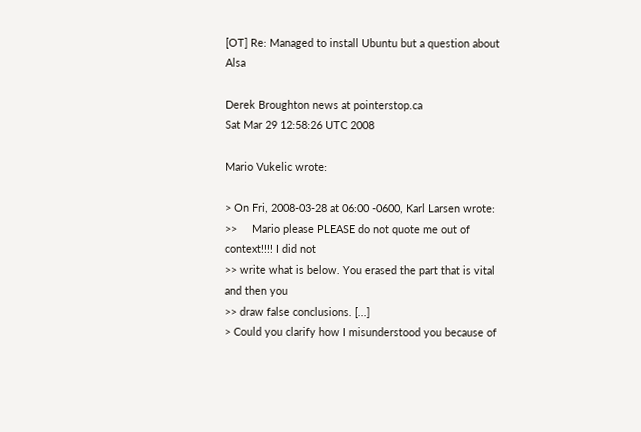[OT] Re: Managed to install Ubuntu but a question about Alsa

Derek Broughton news at pointerstop.ca
Sat Mar 29 12:58:26 UTC 2008

Mario Vukelic wrote:

> On Fri, 2008-03-28 at 06:00 -0600, Karl Larsen wrote:
>>     Mario please PLEASE do not quote me out of context!!!! I did not
>> write what is below. You erased the part that is vital and then you
>> draw false conclusions. [...]
> Could you clarify how I misunderstood you because of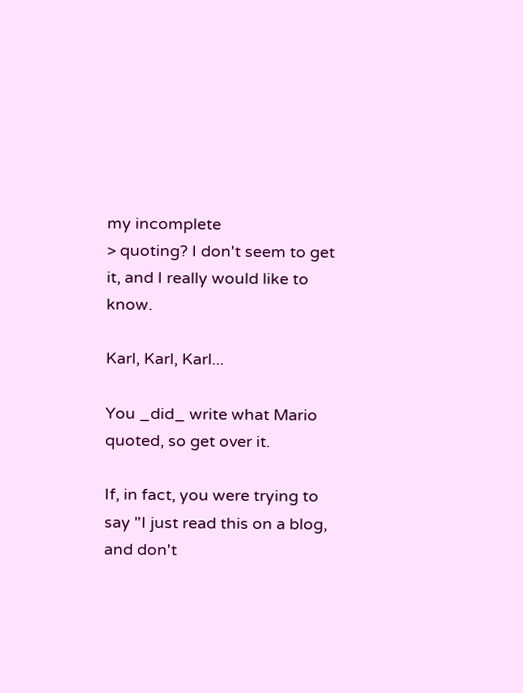my incomplete
> quoting? I don't seem to get it, and I really would like to know.

Karl, Karl, Karl...

You _did_ write what Mario quoted, so get over it.

If, in fact, you were trying to say "I just read this on a blog, and don't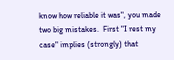know how reliable it was", you made two big mistakes.  First "I rest my
case" implies (strongly) that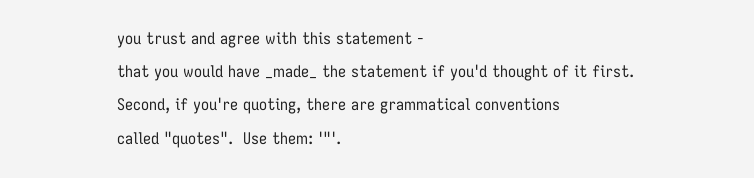you trust and agree with this statement -
that you would have _made_ the statement if you'd thought of it first.
Second, if you're quoting, there are grammatical conventions
called "quotes".  Use them: '"'.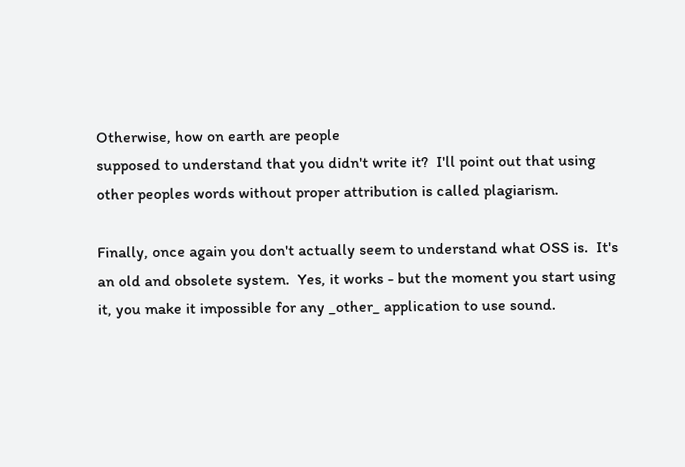Otherwise, how on earth are people
supposed to understand that you didn't write it?  I'll point out that using
other peoples words without proper attribution is called plagiarism.

Finally, once again you don't actually seem to understand what OSS is.  It's
an old and obsolete system.  Yes, it works - but the moment you start using
it, you make it impossible for any _other_ application to use sound.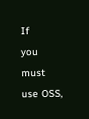If
you must use OSS,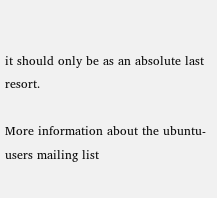it should only be as an absolute last resort.

More information about the ubuntu-users mailing list